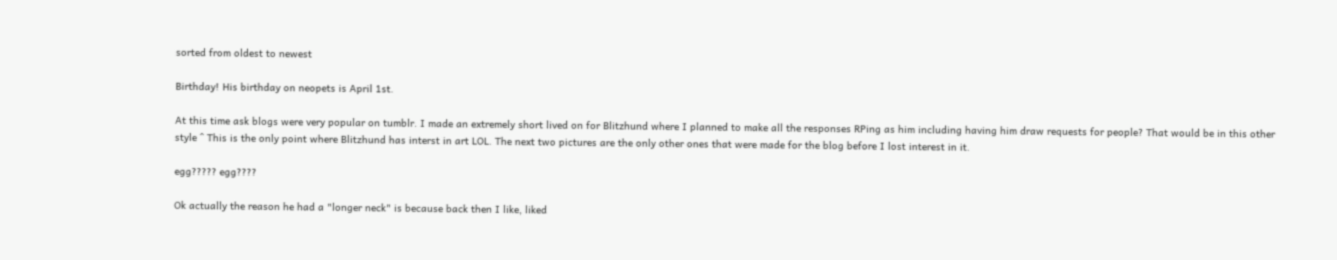sorted from oldest to newest

Birthday! His birthday on neopets is April 1st.

At this time ask blogs were very popular on tumblr. I made an extremely short lived on for Blitzhund where I planned to make all the responses RPing as him including having him draw requests for people? That would be in this other style ^ This is the only point where Blitzhund has interst in art LOL. The next two pictures are the only other ones that were made for the blog before I lost interest in it.

egg????? egg????

Ok actually the reason he had a "longer neck" is because back then I like, liked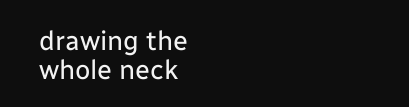drawing the whole neck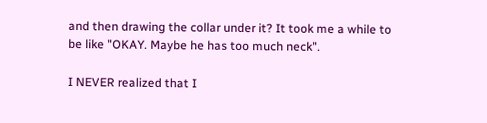and then drawing the collar under it? It took me a while to be like "OKAY. Maybe he has too much neck".

I NEVER realized that I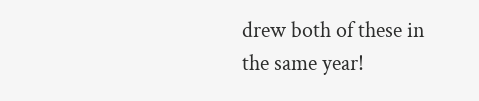drew both of these in the same year!